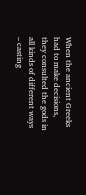When the ancient Greeks had to make decisions, they consulted the gods in all kinds of different ways – casting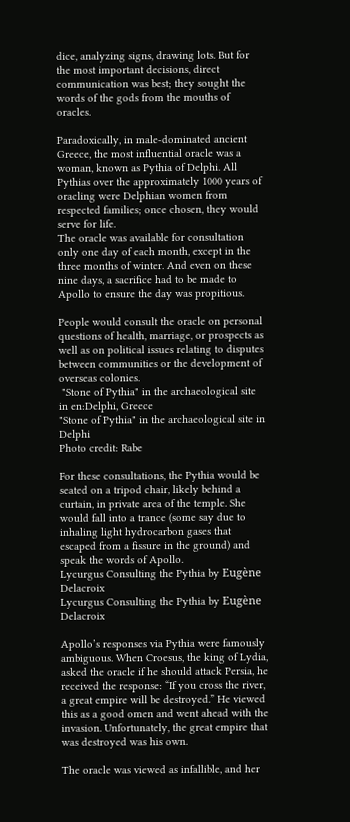dice, analyzing signs, drawing lots. But for the most important decisions, direct communication was best; they sought the words of the gods from the mouths of oracles.

Paradoxically, in male-dominated ancient Greece, the most influential oracle was a woman, known as Pythia of Delphi. All Pythias over the approximately 1000 years of oracling were Delphian women from respected families; once chosen, they would serve for life.
The oracle was available for consultation only one day of each month, except in the three months of winter. And even on these nine days, a sacrifice had to be made to Apollo to ensure the day was propitious.

People would consult the oracle on personal questions of health, marriage, or prospects as well as on political issues relating to disputes between communities or the development of overseas colonies.
 "Stone of Pythia" in the archaeological site in en:Delphi, Greece
"Stone of Pythia" in the archaeological site in Delphi
Photo credit: Rabe

For these consultations, the Pythia would be seated on a tripod chair, likely behind a curtain, in private area of the temple. She would fall into a trance (some say due to inhaling light hydrocarbon gases that escaped from a fissure in the ground) and speak the words of Apollo.
Lycurgus Consulting the Pythia by Eugène Delacroix
Lycurgus Consulting the Pythia by Eugène Delacroix

Apollo’s responses via Pythia were famously ambiguous. When Croesus, the king of Lydia, asked the oracle if he should attack Persia, he received the response: “If you cross the river, a great empire will be destroyed.” He viewed this as a good omen and went ahead with the invasion. Unfortunately, the great empire that was destroyed was his own.

The oracle was viewed as infallible, and her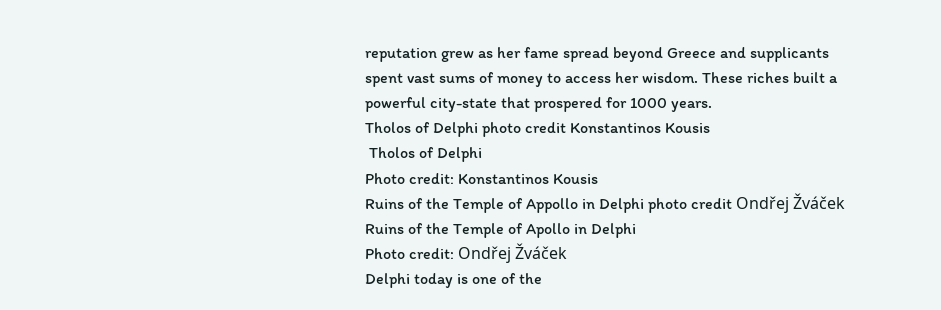reputation grew as her fame spread beyond Greece and supplicants spent vast sums of money to access her wisdom. These riches built a powerful city-state that prospered for 1000 years.
Tholos of Delphi photo credit Konstantinos Kousis
 Tholos of Delphi
Photo credit: Konstantinos Kousis
Ruins of the Temple of Appollo in Delphi photo credit Ondřej Žváček
Ruins of the Temple of Apollo in Delphi
Photo credit: Ondřej Žváček
Delphi today is one of the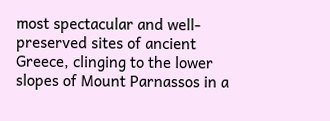most spectacular and well-preserved sites of ancient Greece, clinging to the lower slopes of Mount Parnassos in a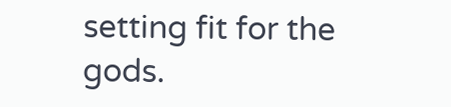setting fit for the gods.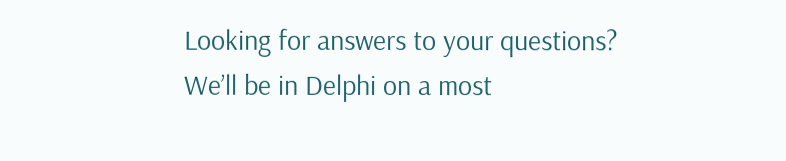Looking for answers to your questions?
We’ll be in Delphi on a most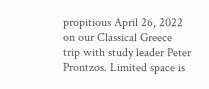propitious April 26, 2022 on our Classical Greece trip with study leader Peter Prontzos. Limited space is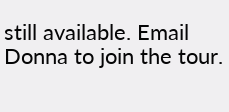still available. Email Donna to join the tour.